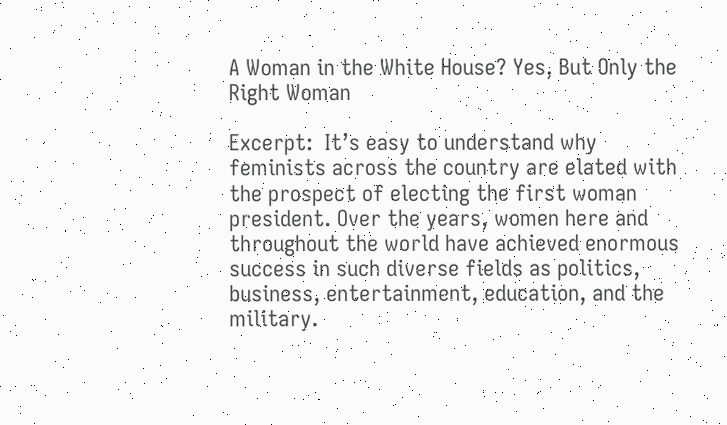A Woman in the White House? Yes, But Only the Right Woman

Excerpt:  It’s easy to understand why feminists across the country are elated with the prospect of electing the first woman president. Over the years, women here and throughout the world have achieved enormous success in such diverse fields as politics, business, entertainment, education, and the military.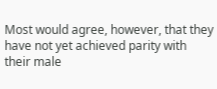Most would agree, however, that they have not yet achieved parity with their male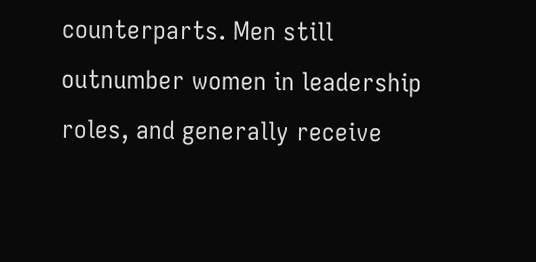counterparts. Men still outnumber women in leadership roles, and generally receive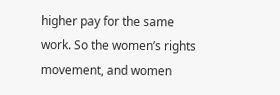higher pay for the same work. So the women’s rights movement, and women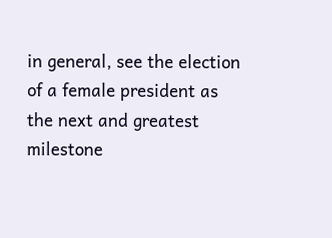in general, see the election of a female president as the next and greatest milestone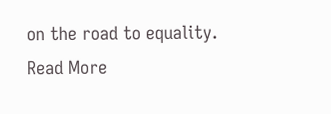on the road to equality. Read More